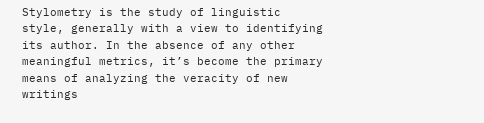Stylometry is the study of linguistic style, generally with a view to identifying its author. In the absence of any other meaningful metrics, it’s become the primary means of analyzing the veracity of new writings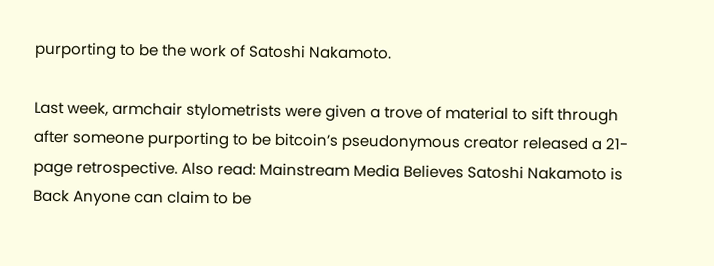purporting to be the work of Satoshi Nakamoto.

Last week, armchair stylometrists were given a trove of material to sift through after someone purporting to be bitcoin’s pseudonymous creator released a 21-page retrospective. Also read: Mainstream Media Believes Satoshi Nakamoto is Back Anyone can claim to be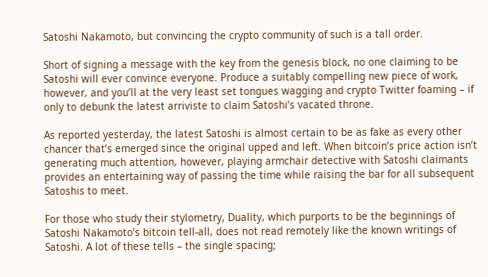Satoshi Nakamoto, but convincing the crypto community of such is a tall order.

Short of signing a message with the key from the genesis block, no one claiming to be Satoshi will ever convince everyone. Produce a suitably compelling new piece of work, however, and you’ll at the very least set tongues wagging and crypto Twitter foaming – if only to debunk the latest arriviste to claim Satoshi’s vacated throne.

As reported yesterday, the latest Satoshi is almost certain to be as fake as every other chancer that’s emerged since the original upped and left. When bitcoin’s price action isn’t generating much attention, however, playing armchair detective with Satoshi claimants provides an entertaining way of passing the time while raising the bar for all subsequent Satoshis to meet.

For those who study their stylometry, Duality, which purports to be the beginnings of Satoshi Nakamoto’s bitcoin tell-all, does not read remotely like the known writings of Satoshi. A lot of these tells – the single spacing;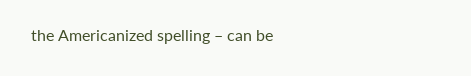the Americanized spelling – can be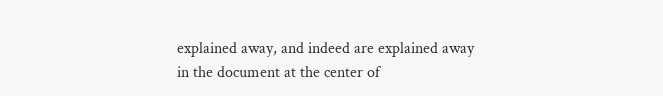explained away, and indeed are explained away in the document at the center of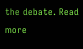the debate. Read more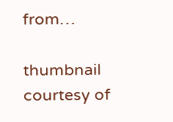from…

thumbnail courtesy of